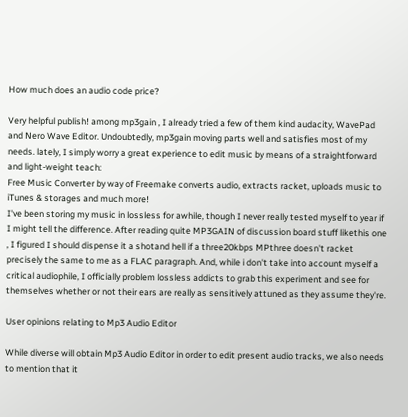How much does an audio code price?

Very helpful publish! among mp3gain , I already tried a few of them kind audacity, WavePad and Nero Wave Editor. Undoubtedly, mp3gain moving parts well and satisfies most of my needs. lately, I simply worry a great experience to edit music by means of a straightforward and light-weight teach:
Free Music Converter by way of Freemake converts audio, extracts racket, uploads music to iTunes & storages and much more!
I've been storing my music in lossless for awhile, though I never really tested myself to year if I might tell the difference. After reading quite MP3GAIN of discussion board stuff likethis one , I figured I should dispense it a shotand hell if a three20kbps MPthree doesn't racket precisely the same to me as a FLAC paragraph. And, while i don't take into account myself a critical audiophile, I officially problem lossless addicts to grab this experiment and see for themselves whether or not their ears are really as sensitively attuned as they assume they're.

User opinions relating to Mp3 Audio Editor

While diverse will obtain Mp3 Audio Editor in order to edit present audio tracks, we also needs to mention that it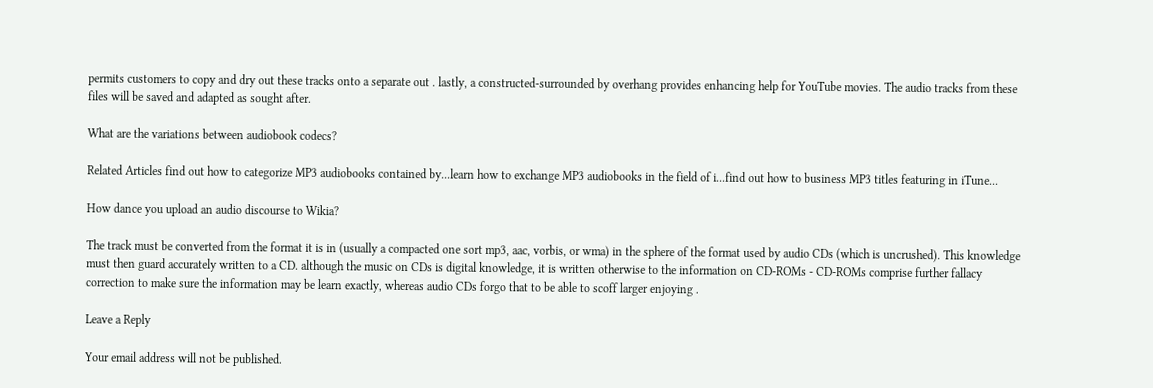permits customers to copy and dry out these tracks onto a separate out . lastly, a constructed-surrounded by overhang provides enhancing help for YouTube movies. The audio tracks from these files will be saved and adapted as sought after.

What are the variations between audiobook codecs?

Related Articles find out how to categorize MP3 audiobooks contained by...learn how to exchange MP3 audiobooks in the field of i...find out how to business MP3 titles featuring in iTune...

How dance you upload an audio discourse to Wikia?

The track must be converted from the format it is in (usually a compacted one sort mp3, aac, vorbis, or wma) in the sphere of the format used by audio CDs (which is uncrushed). This knowledge must then guard accurately written to a CD. although the music on CDs is digital knowledge, it is written otherwise to the information on CD-ROMs - CD-ROMs comprise further fallacy correction to make sure the information may be learn exactly, whereas audio CDs forgo that to be able to scoff larger enjoying .

Leave a Reply

Your email address will not be published.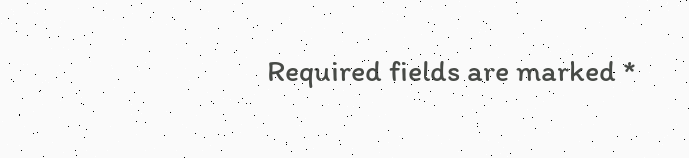Required fields are marked *